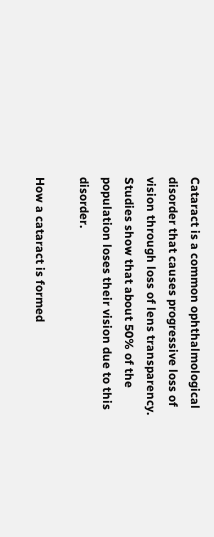Cataract is a common ophthalmological disorder that causes progressive loss of vision through loss of lens transparency. Studies show that about 50% of the population loses their vision due to this disorder.

How a cataract is formed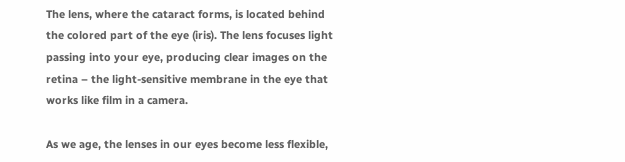The lens, where the cataract forms, is located behind the colored part of the eye (iris). The lens focuses light passing into your eye, producing clear images on the retina – the light-sensitive membrane in the eye that works like film in a camera.

As we age, the lenses in our eyes become less flexible,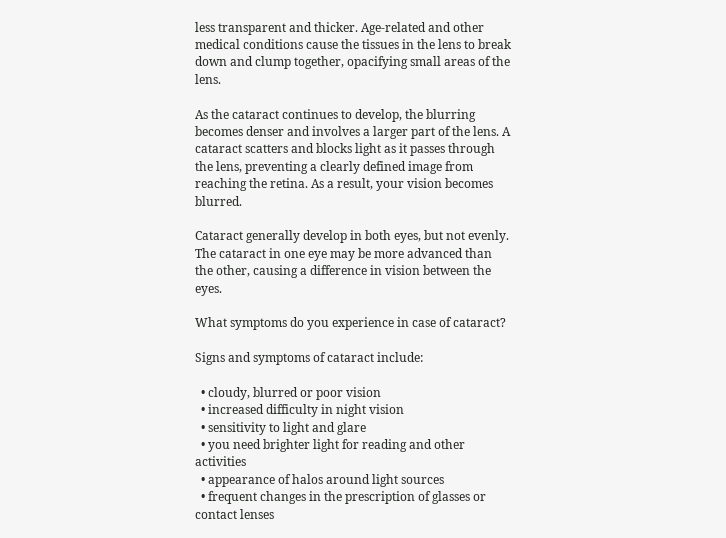less transparent and thicker. Age-related and other medical conditions cause the tissues in the lens to break down and clump together, opacifying small areas of the lens.

As the cataract continues to develop, the blurring becomes denser and involves a larger part of the lens. A cataract scatters and blocks light as it passes through the lens, preventing a clearly defined image from reaching the retina. As a result, your vision becomes blurred.

Cataract generally develop in both eyes, but not evenly. The cataract in one eye may be more advanced than the other, causing a difference in vision between the eyes.

What symptoms do you experience in case of cataract?

Signs and symptoms of cataract include:

  • cloudy, blurred or poor vision
  • increased difficulty in night vision
  • sensitivity to light and glare
  • you need brighter light for reading and other activities
  • appearance of halos around light sources
  • frequent changes in the prescription of glasses or contact lenses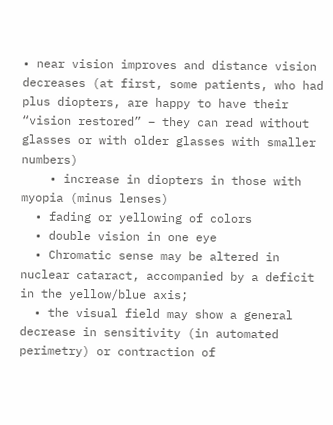• near vision improves and distance vision decreases (at first, some patients, who had plus diopters, are happy to have their “vision restored” – they can read without glasses or with older glasses with smaller numbers)
    • increase in diopters in those with myopia (minus lenses)
  • fading or yellowing of colors
  • double vision in one eye
  • Chromatic sense may be altered in nuclear cataract, accompanied by a deficit in the yellow/blue axis;
  • the visual field may show a general decrease in sensitivity (in automated perimetry) or contraction of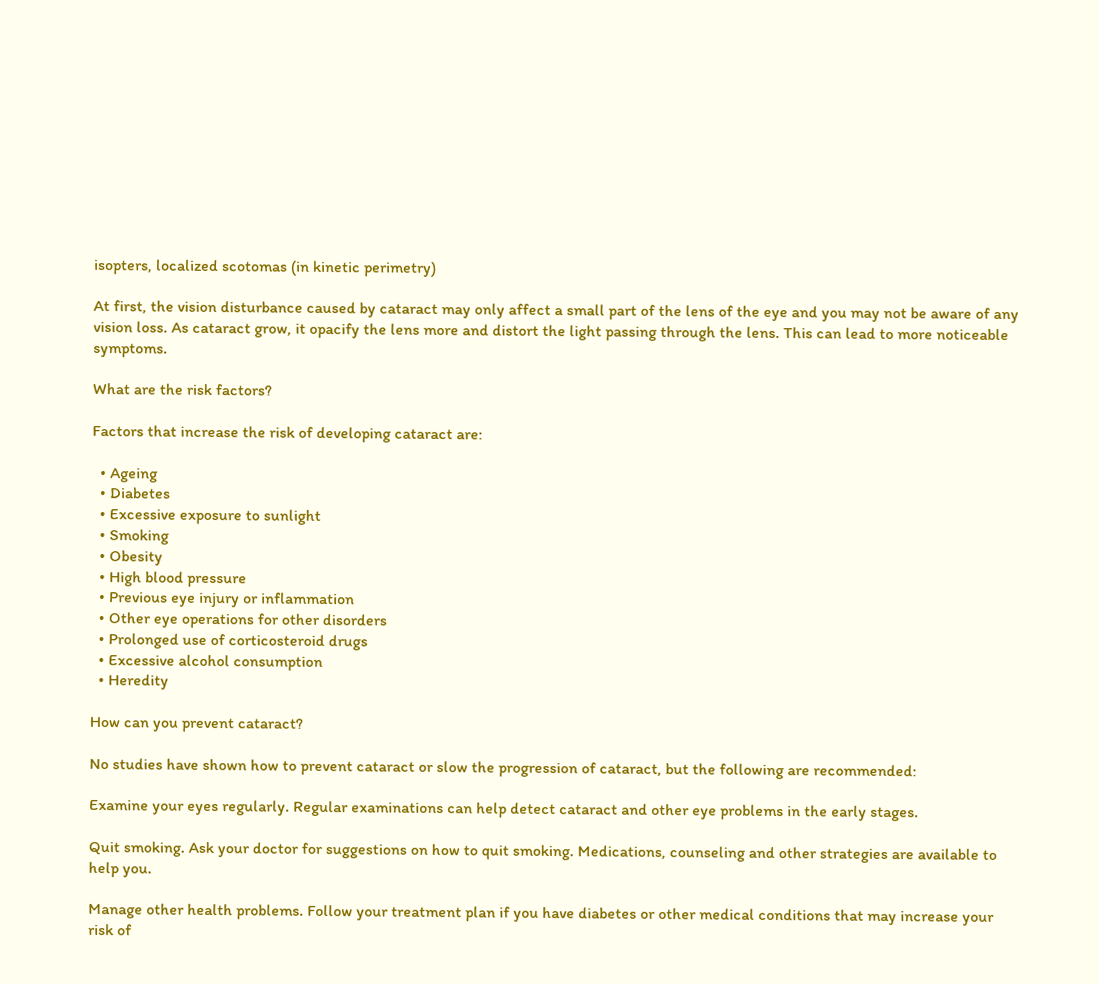isopters, localized scotomas (in kinetic perimetry)

At first, the vision disturbance caused by cataract may only affect a small part of the lens of the eye and you may not be aware of any vision loss. As cataract grow, it opacify the lens more and distort the light passing through the lens. This can lead to more noticeable symptoms.

What are the risk factors?

Factors that increase the risk of developing cataract are:

  • Ageing
  • Diabetes
  • Excessive exposure to sunlight
  • Smoking
  • Obesity
  • High blood pressure
  • Previous eye injury or inflammation
  • Other eye operations for other disorders
  • Prolonged use of corticosteroid drugs
  • Excessive alcohol consumption
  • Heredity

How can you prevent cataract?

No studies have shown how to prevent cataract or slow the progression of cataract, but the following are recommended:

Examine your eyes regularly. Regular examinations can help detect cataract and other eye problems in the early stages.

Quit smoking. Ask your doctor for suggestions on how to quit smoking. Medications, counseling and other strategies are available to help you.

Manage other health problems. Follow your treatment plan if you have diabetes or other medical conditions that may increase your risk of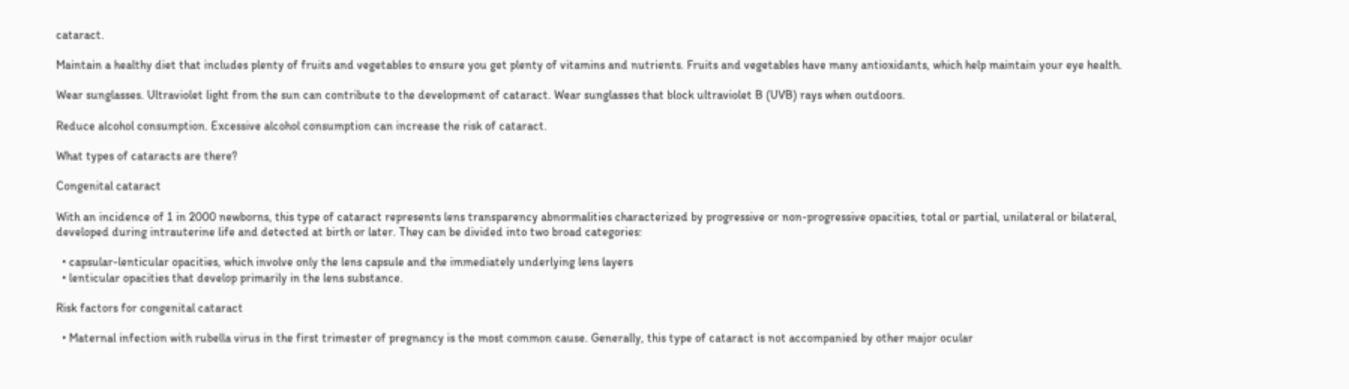cataract.

Maintain a healthy diet that includes plenty of fruits and vegetables to ensure you get plenty of vitamins and nutrients. Fruits and vegetables have many antioxidants, which help maintain your eye health.

Wear sunglasses. Ultraviolet light from the sun can contribute to the development of cataract. Wear sunglasses that block ultraviolet B (UVB) rays when outdoors.

Reduce alcohol consumption. Excessive alcohol consumption can increase the risk of cataract.

What types of cataracts are there?

Congenital cataract

With an incidence of 1 in 2000 newborns, this type of cataract represents lens transparency abnormalities characterized by progressive or non-progressive opacities, total or partial, unilateral or bilateral, developed during intrauterine life and detected at birth or later. They can be divided into two broad categories:

  • capsular-lenticular opacities, which involve only the lens capsule and the immediately underlying lens layers
  • lenticular opacities that develop primarily in the lens substance.

Risk factors for congenital cataract

  • Maternal infection with rubella virus in the first trimester of pregnancy is the most common cause. Generally, this type of cataract is not accompanied by other major ocular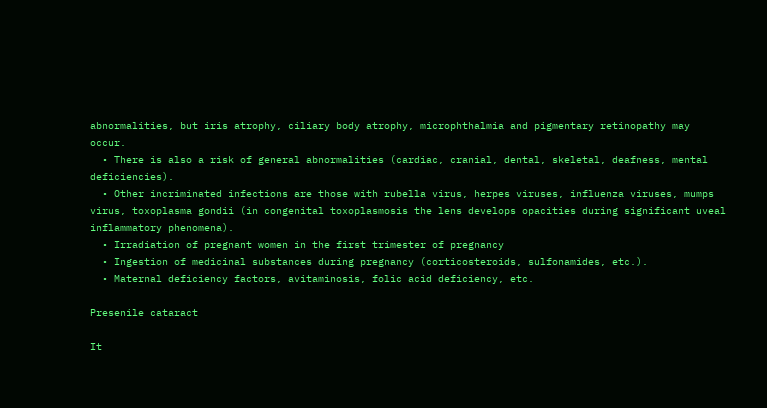abnormalities, but iris atrophy, ciliary body atrophy, microphthalmia and pigmentary retinopathy may occur.
  • There is also a risk of general abnormalities (cardiac, cranial, dental, skeletal, deafness, mental deficiencies).
  • Other incriminated infections are those with rubella virus, herpes viruses, influenza viruses, mumps virus, toxoplasma gondii (in congenital toxoplasmosis the lens develops opacities during significant uveal inflammatory phenomena).
  • Irradiation of pregnant women in the first trimester of pregnancy
  • Ingestion of medicinal substances during pregnancy (corticosteroids, sulfonamides, etc.).
  • Maternal deficiency factors, avitaminosis, folic acid deficiency, etc.

Presenile cataract

It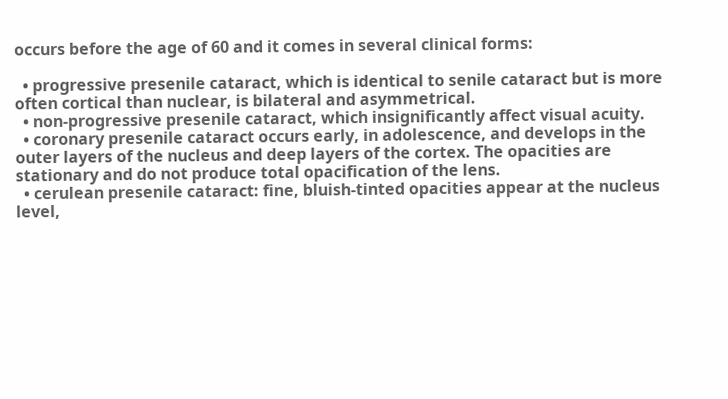occurs before the age of 60 and it comes in several clinical forms:

  • progressive presenile cataract, which is identical to senile cataract but is more often cortical than nuclear, is bilateral and asymmetrical.
  • non-progressive presenile cataract, which insignificantly affect visual acuity.
  • coronary presenile cataract occurs early, in adolescence, and develops in the outer layers of the nucleus and deep layers of the cortex. The opacities are stationary and do not produce total opacification of the lens.
  • cerulean presenile cataract: fine, bluish-tinted opacities appear at the nucleus level,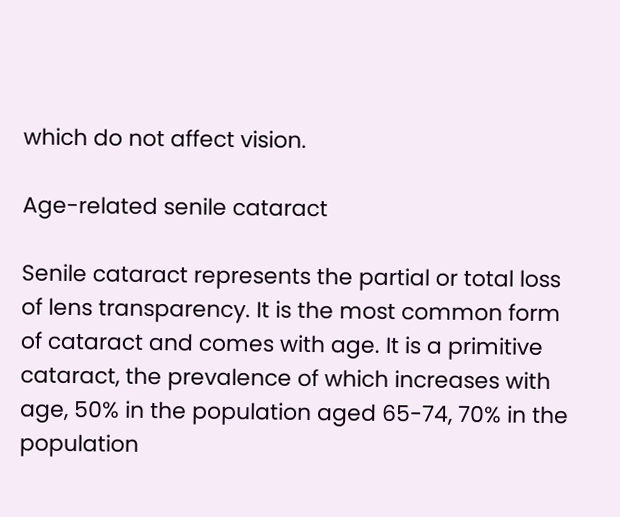which do not affect vision.

Age-related senile cataract

Senile cataract represents the partial or total loss of lens transparency. It is the most common form of cataract and comes with age. It is a primitive cataract, the prevalence of which increases with age, 50% in the population aged 65-74, 70% in the population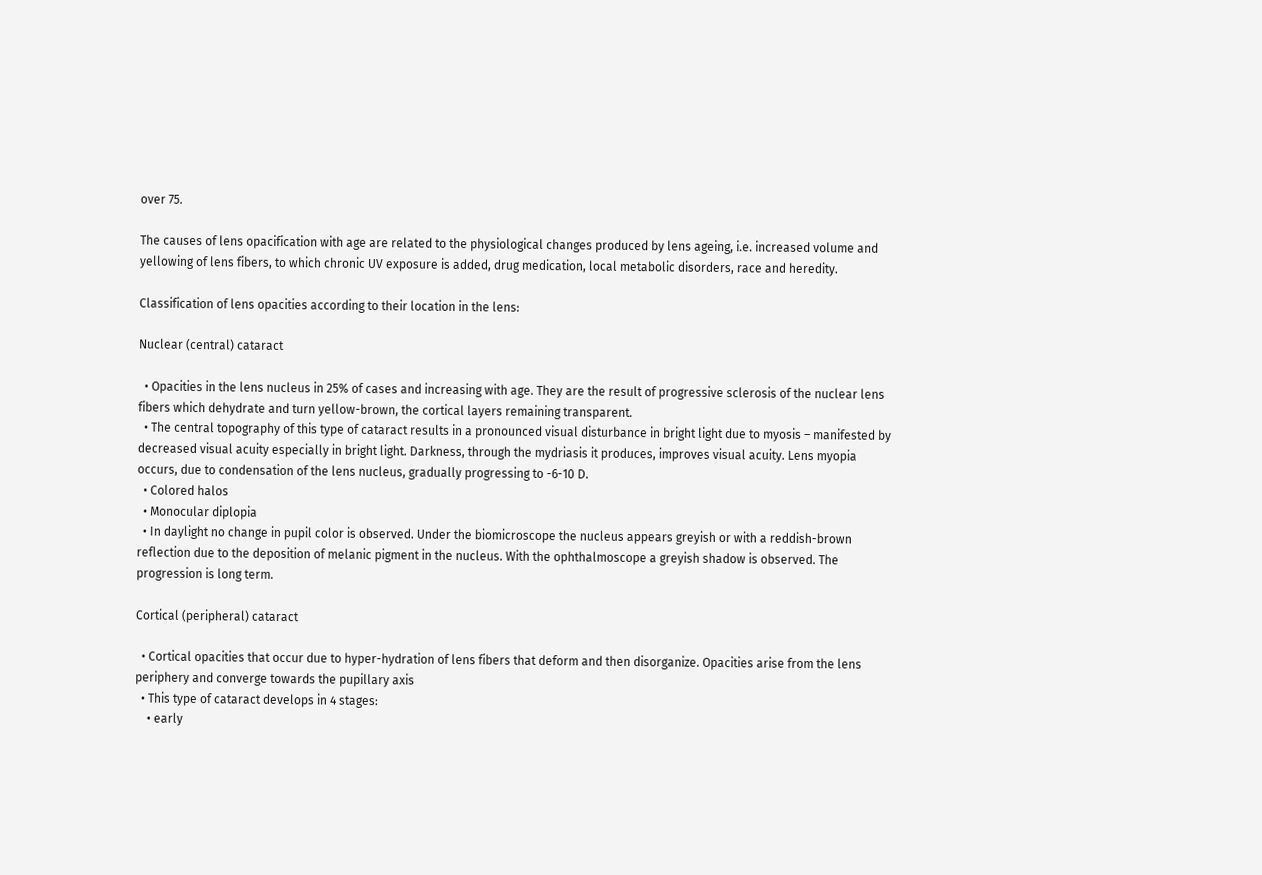over 75.

The causes of lens opacification with age are related to the physiological changes produced by lens ageing, i.e. increased volume and yellowing of lens fibers, to which chronic UV exposure is added, drug medication, local metabolic disorders, race and heredity.

Classification of lens opacities according to their location in the lens:

Nuclear (central) cataract

  • Opacities in the lens nucleus in 25% of cases and increasing with age. They are the result of progressive sclerosis of the nuclear lens fibers which dehydrate and turn yellow-brown, the cortical layers remaining transparent.
  • The central topography of this type of cataract results in a pronounced visual disturbance in bright light due to myosis – manifested by decreased visual acuity especially in bright light. Darkness, through the mydriasis it produces, improves visual acuity. Lens myopia occurs, due to condensation of the lens nucleus, gradually progressing to -6-10 D.
  • Colored halos
  • Monocular diplopia
  • In daylight no change in pupil color is observed. Under the biomicroscope the nucleus appears greyish or with a reddish-brown reflection due to the deposition of melanic pigment in the nucleus. With the ophthalmoscope a greyish shadow is observed. The progression is long term.

Cortical (peripheral) cataract

  • Cortical opacities that occur due to hyper-hydration of lens fibers that deform and then disorganize. Opacities arise from the lens periphery and converge towards the pupillary axis
  • This type of cataract develops in 4 stages:
    • early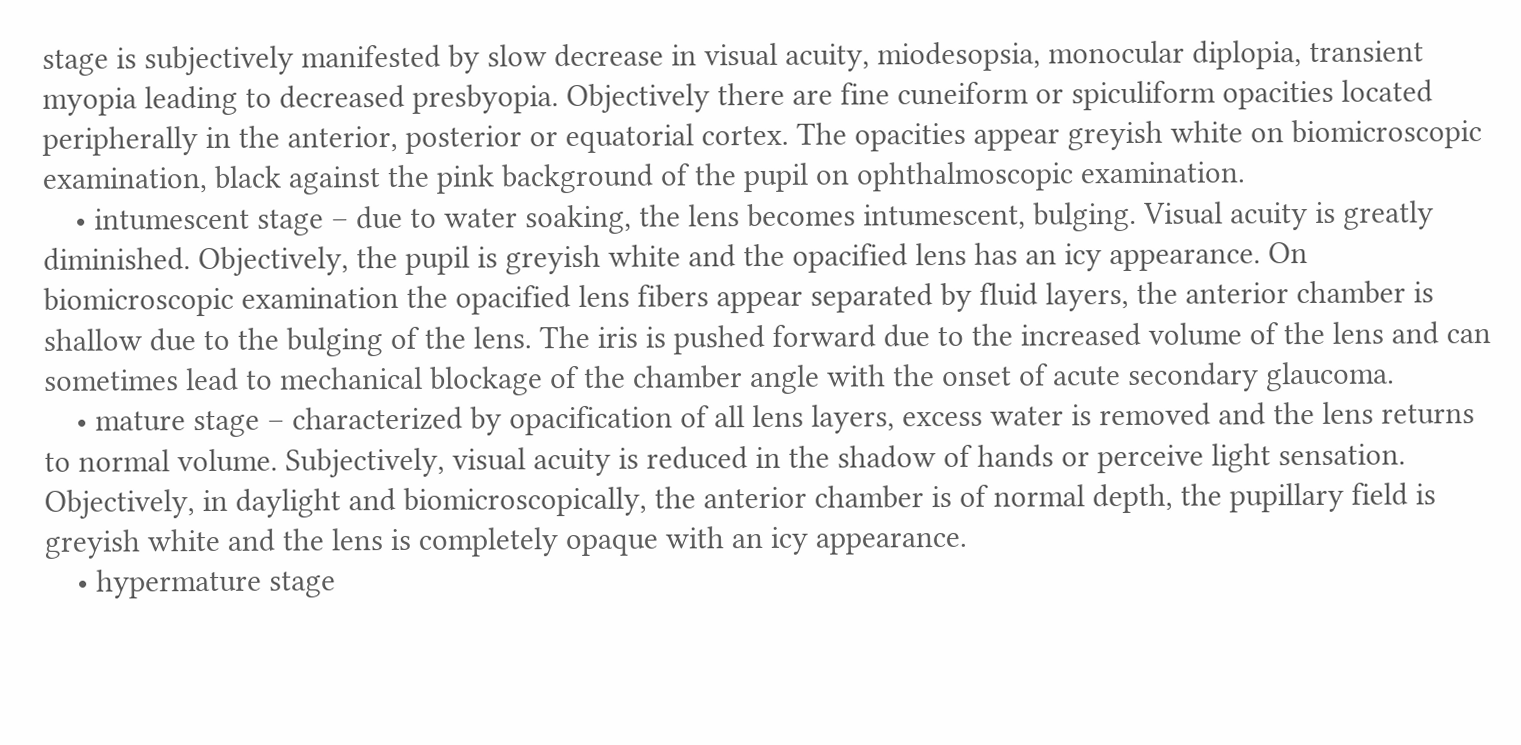stage is subjectively manifested by slow decrease in visual acuity, miodesopsia, monocular diplopia, transient myopia leading to decreased presbyopia. Objectively there are fine cuneiform or spiculiform opacities located peripherally in the anterior, posterior or equatorial cortex. The opacities appear greyish white on biomicroscopic examination, black against the pink background of the pupil on ophthalmoscopic examination.
    • intumescent stage – due to water soaking, the lens becomes intumescent, bulging. Visual acuity is greatly diminished. Objectively, the pupil is greyish white and the opacified lens has an icy appearance. On biomicroscopic examination the opacified lens fibers appear separated by fluid layers, the anterior chamber is shallow due to the bulging of the lens. The iris is pushed forward due to the increased volume of the lens and can sometimes lead to mechanical blockage of the chamber angle with the onset of acute secondary glaucoma.
    • mature stage – characterized by opacification of all lens layers, excess water is removed and the lens returns to normal volume. Subjectively, visual acuity is reduced in the shadow of hands or perceive light sensation. Objectively, in daylight and biomicroscopically, the anterior chamber is of normal depth, the pupillary field is greyish white and the lens is completely opaque with an icy appearance.
    • hypermature stage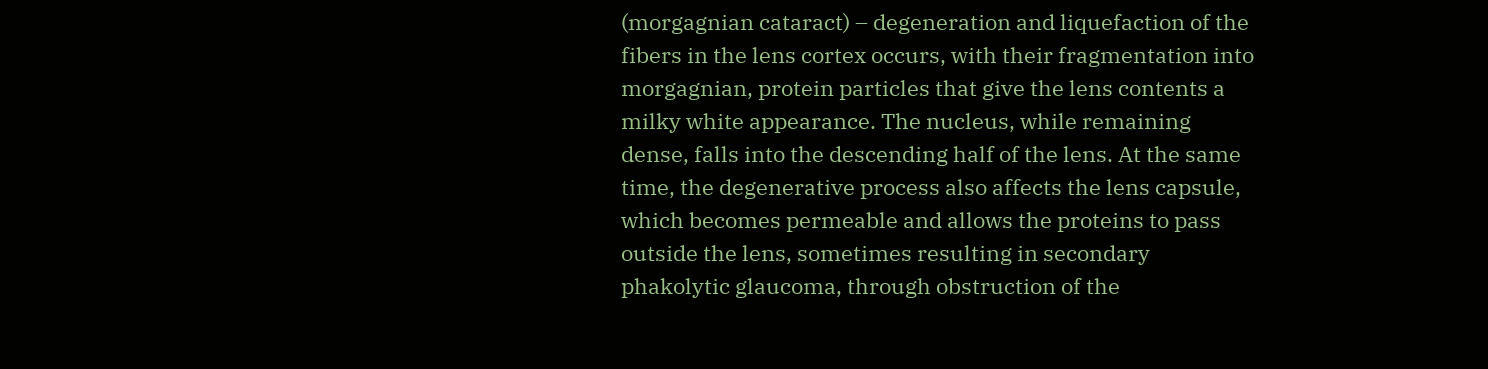(morgagnian cataract) – degeneration and liquefaction of the fibers in the lens cortex occurs, with their fragmentation into morgagnian, protein particles that give the lens contents a milky white appearance. The nucleus, while remaining dense, falls into the descending half of the lens. At the same time, the degenerative process also affects the lens capsule, which becomes permeable and allows the proteins to pass outside the lens, sometimes resulting in secondary phakolytic glaucoma, through obstruction of the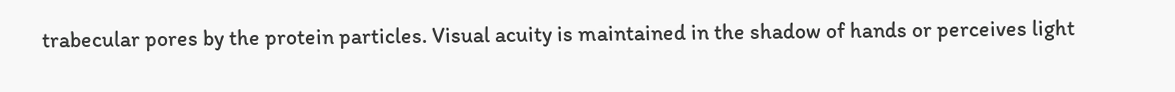trabecular pores by the protein particles. Visual acuity is maintained in the shadow of hands or perceives light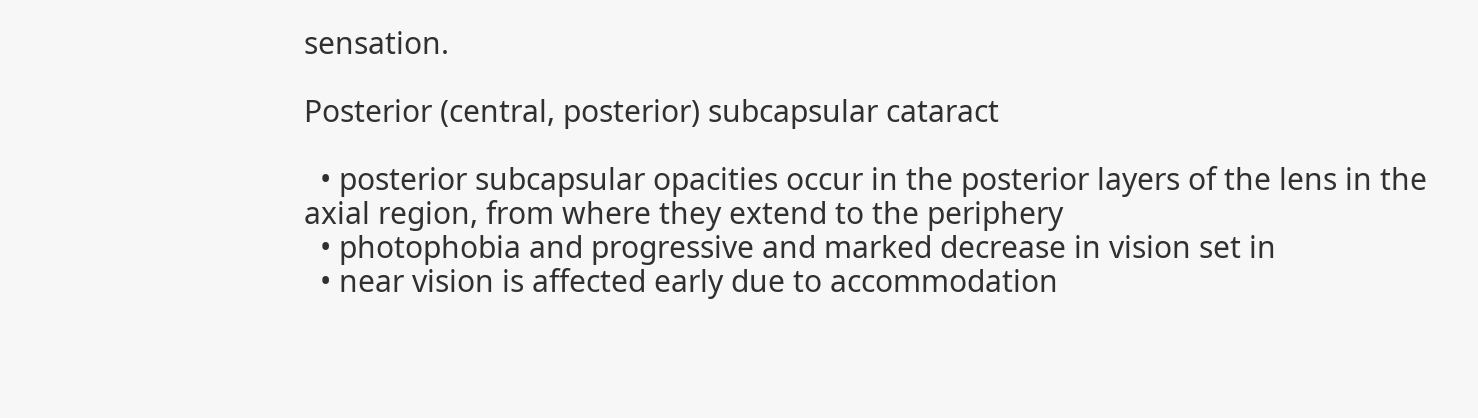sensation.

Posterior (central, posterior) subcapsular cataract

  • posterior subcapsular opacities occur in the posterior layers of the lens in the axial region, from where they extend to the periphery
  • photophobia and progressive and marked decrease in vision set in
  • near vision is affected early due to accommodation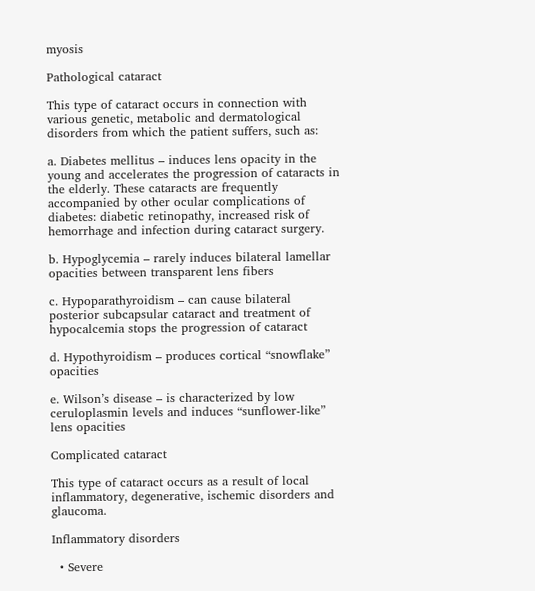myosis

Pathological cataract

This type of cataract occurs in connection with various genetic, metabolic and dermatological disorders from which the patient suffers, such as:

a. Diabetes mellitus – induces lens opacity in the young and accelerates the progression of cataracts in the elderly. These cataracts are frequently accompanied by other ocular complications of diabetes: diabetic retinopathy, increased risk of hemorrhage and infection during cataract surgery.

b. Hypoglycemia – rarely induces bilateral lamellar opacities between transparent lens fibers

c. Hypoparathyroidism – can cause bilateral posterior subcapsular cataract and treatment of hypocalcemia stops the progression of cataract

d. Hypothyroidism – produces cortical “snowflake” opacities

e. Wilson’s disease – is characterized by low ceruloplasmin levels and induces “sunflower-like” lens opacities

Complicated cataract

This type of cataract occurs as a result of local inflammatory, degenerative, ischemic disorders and glaucoma.

Inflammatory disorders

  • Severe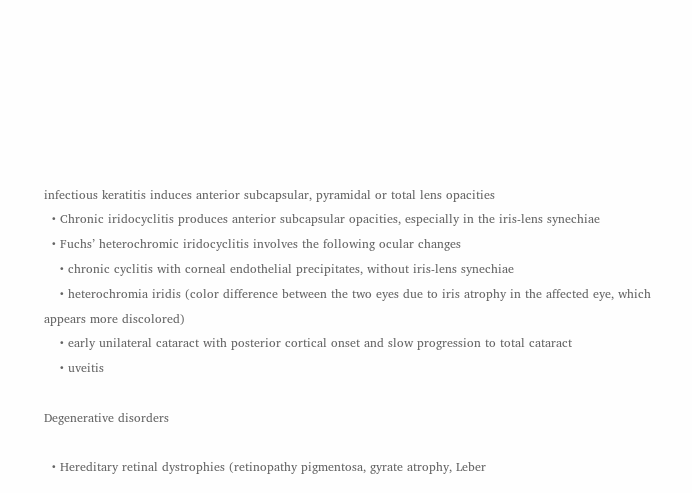infectious keratitis induces anterior subcapsular, pyramidal or total lens opacities
  • Chronic iridocyclitis produces anterior subcapsular opacities, especially in the iris-lens synechiae
  • Fuchs’ heterochromic iridocyclitis involves the following ocular changes
    • chronic cyclitis with corneal endothelial precipitates, without iris-lens synechiae
    • heterochromia iridis (color difference between the two eyes due to iris atrophy in the affected eye, which appears more discolored)
    • early unilateral cataract with posterior cortical onset and slow progression to total cataract
    • uveitis

Degenerative disorders

  • Hereditary retinal dystrophies (retinopathy pigmentosa, gyrate atrophy, Leber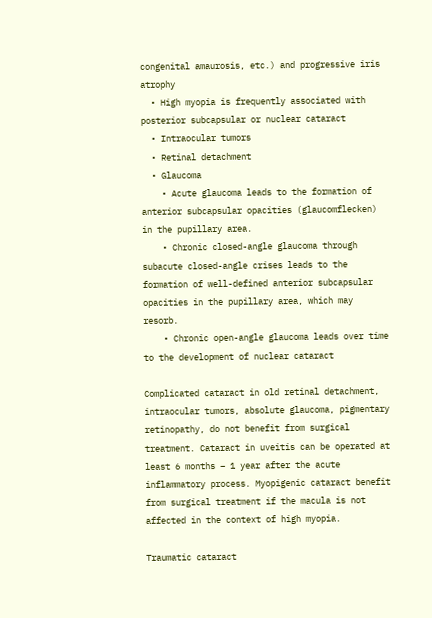congenital amaurosis, etc.) and progressive iris atrophy
  • High myopia is frequently associated with posterior subcapsular or nuclear cataract
  • Intraocular tumors
  • Retinal detachment
  • Glaucoma
    • Acute glaucoma leads to the formation of anterior subcapsular opacities (glaucomflecken) in the pupillary area.
    • Chronic closed-angle glaucoma through subacute closed-angle crises leads to the formation of well-defined anterior subcapsular opacities in the pupillary area, which may resorb.
    • Chronic open-angle glaucoma leads over time to the development of nuclear cataract

Complicated cataract in old retinal detachment, intraocular tumors, absolute glaucoma, pigmentary retinopathy, do not benefit from surgical treatment. Cataract in uveitis can be operated at least 6 months – 1 year after the acute inflammatory process. Myopigenic cataract benefit from surgical treatment if the macula is not affected in the context of high myopia.

Traumatic cataract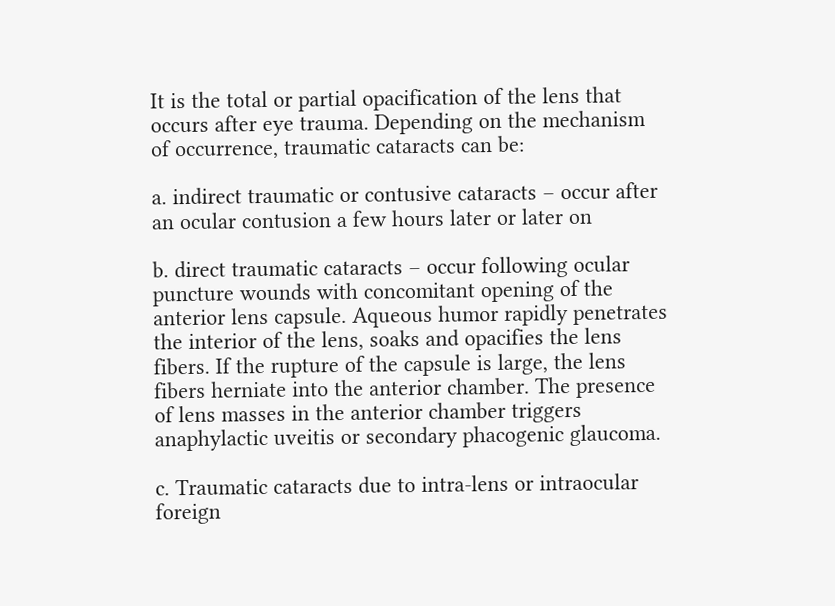It is the total or partial opacification of the lens that occurs after eye trauma. Depending on the mechanism of occurrence, traumatic cataracts can be:

a. indirect traumatic or contusive cataracts – occur after an ocular contusion a few hours later or later on

b. direct traumatic cataracts – occur following ocular puncture wounds with concomitant opening of the anterior lens capsule. Aqueous humor rapidly penetrates the interior of the lens, soaks and opacifies the lens fibers. If the rupture of the capsule is large, the lens fibers herniate into the anterior chamber. The presence of lens masses in the anterior chamber triggers anaphylactic uveitis or secondary phacogenic glaucoma.

c. Traumatic cataracts due to intra-lens or intraocular foreign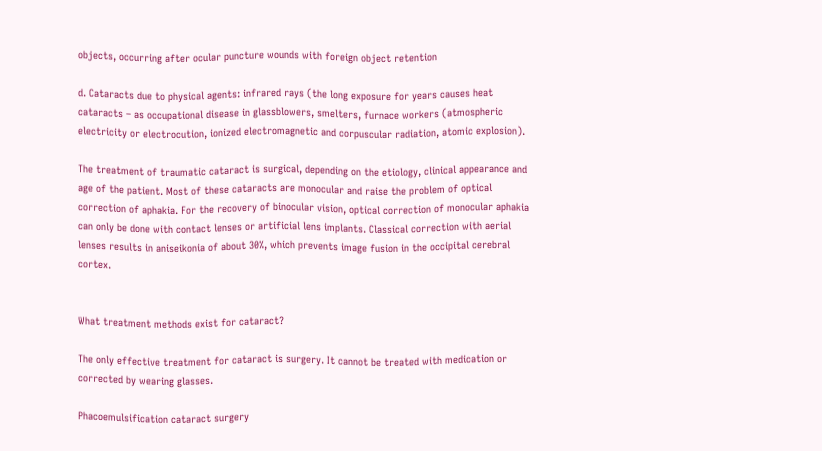objects, occurring after ocular puncture wounds with foreign object retention

d. Cataracts due to physical agents: infrared rays (the long exposure for years causes heat cataracts – as occupational disease in glassblowers, smelters, furnace workers (atmospheric electricity or electrocution, ionized electromagnetic and corpuscular radiation, atomic explosion).

The treatment of traumatic cataract is surgical, depending on the etiology, clinical appearance and age of the patient. Most of these cataracts are monocular and raise the problem of optical correction of aphakia. For the recovery of binocular vision, optical correction of monocular aphakia can only be done with contact lenses or artificial lens implants. Classical correction with aerial lenses results in aniseikonia of about 30%, which prevents image fusion in the occipital cerebral cortex.


What treatment methods exist for cataract?

The only effective treatment for cataract is surgery. It cannot be treated with medication or corrected by wearing glasses.

Phacoemulsification cataract surgery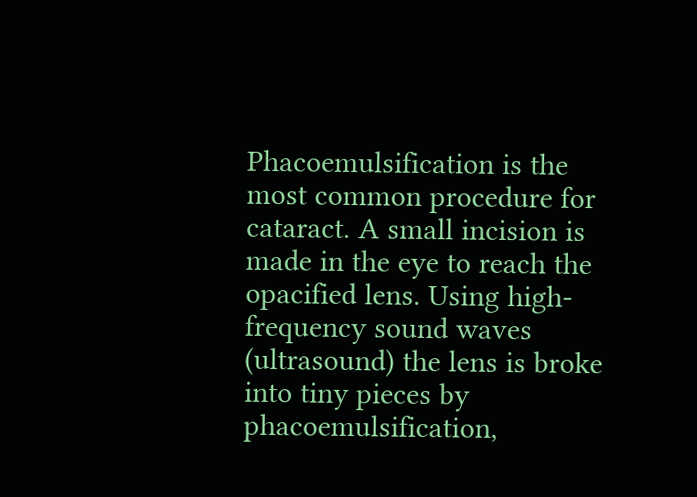Phacoemulsification is the most common procedure for cataract. A small incision is made in the eye to reach the opacified lens. Using high-frequency sound waves (ultrasound) the lens is broke into tiny pieces by phacoemulsification,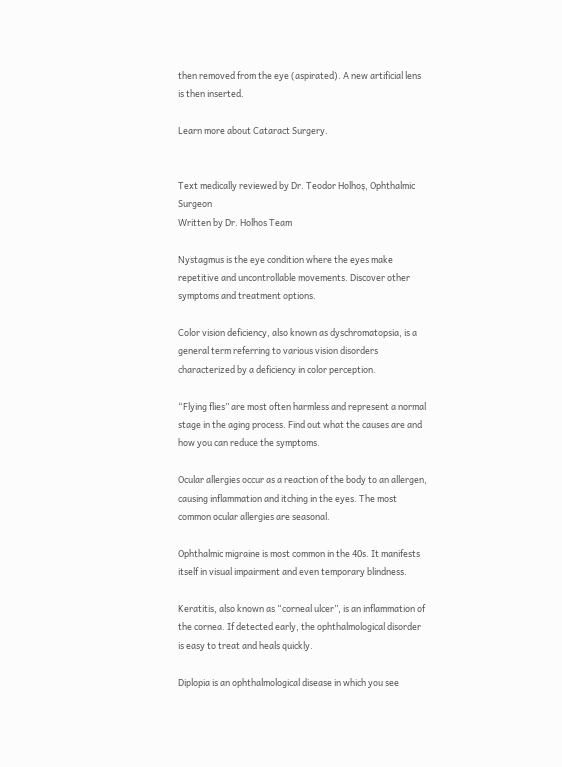then removed from the eye (aspirated). A new artificial lens is then inserted.

Learn more about Cataract Surgery.


Text medically reviewed by Dr. Teodor Holhoș, Ophthalmic Surgeon
Written by Dr. Holhos Team

Nystagmus is the eye condition where the eyes make repetitive and uncontrollable movements. Discover other symptoms and treatment options.

Color vision deficiency, also known as dyschromatopsia, is a general term referring to various vision disorders characterized by a deficiency in color perception.

“Flying flies” are most often harmless and represent a normal stage in the aging process. Find out what the causes are and how you can reduce the symptoms.

Ocular allergies occur as a reaction of the body to an allergen, causing inflammation and itching in the eyes. The most common ocular allergies are seasonal.

Ophthalmic migraine is most common in the 40s. It manifests itself in visual impairment and even temporary blindness.

Keratitis, also known as “corneal ulcer”, is an inflammation of the cornea. If detected early, the ophthalmological disorder is easy to treat and heals quickly.

Diplopia is an ophthalmological disease in which you see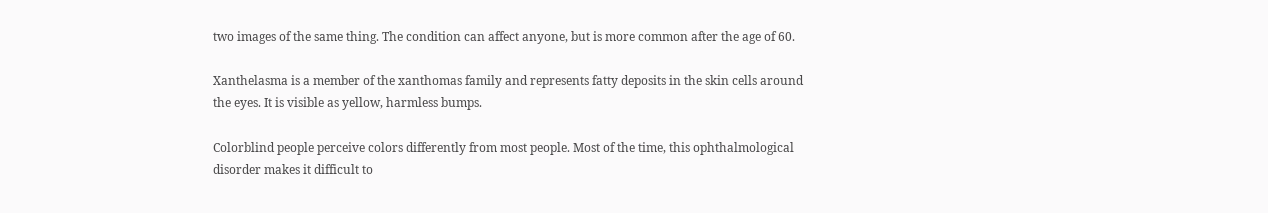two images of the same thing. The condition can affect anyone, but is more common after the age of 60.

Xanthelasma is a member of the xanthomas family and represents fatty deposits in the skin cells around the eyes. It is visible as yellow, harmless bumps.

Colorblind people perceive colors differently from most people. Most of the time, this ophthalmological disorder makes it difficult to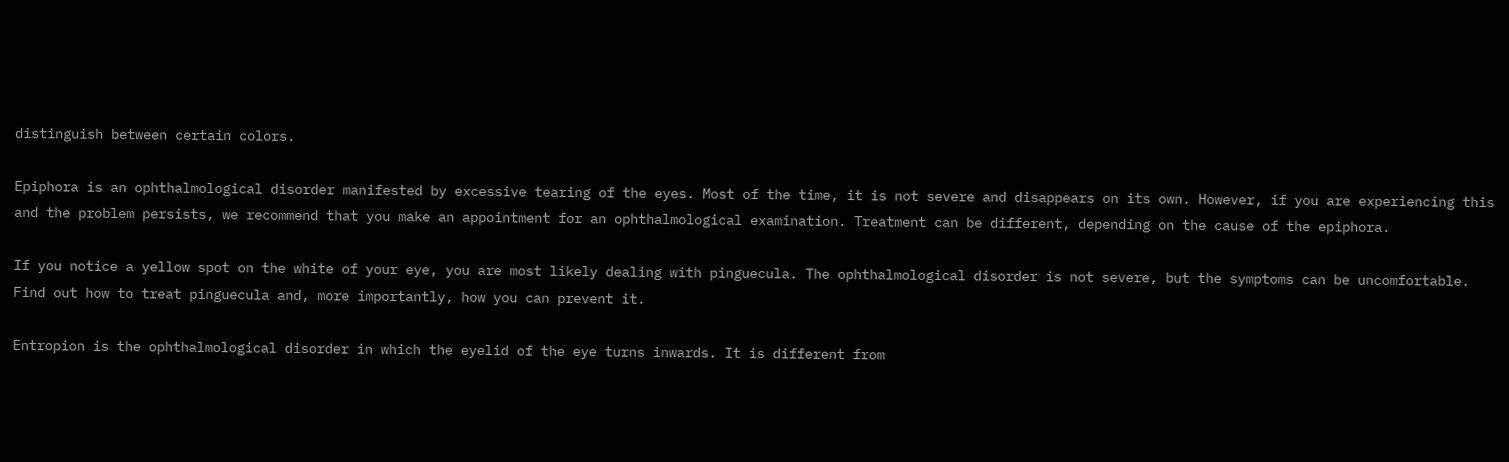distinguish between certain colors.

Epiphora is an ophthalmological disorder manifested by excessive tearing of the eyes. Most of the time, it is not severe and disappears on its own. However, if you are experiencing this and the problem persists, we recommend that you make an appointment for an ophthalmological examination. Treatment can be different, depending on the cause of the epiphora.

If you notice a yellow spot on the white of your eye, you are most likely dealing with pinguecula. The ophthalmological disorder is not severe, but the symptoms can be uncomfortable. Find out how to treat pinguecula and, more importantly, how you can prevent it.

Entropion is the ophthalmological disorder in which the eyelid of the eye turns inwards. It is different from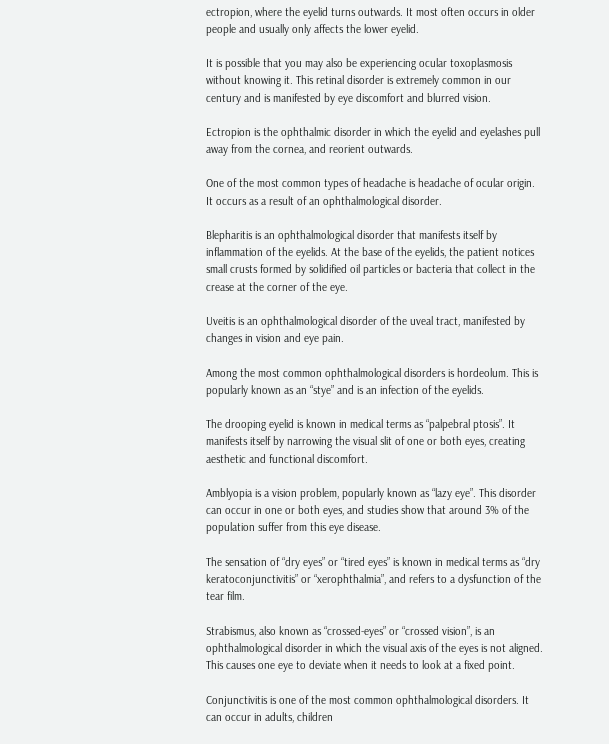ectropion, where the eyelid turns outwards. It most often occurs in older people and usually only affects the lower eyelid.

It is possible that you may also be experiencing ocular toxoplasmosis without knowing it. This retinal disorder is extremely common in our century and is manifested by eye discomfort and blurred vision.

Ectropion is the ophthalmic disorder in which the eyelid and eyelashes pull away from the cornea, and reorient outwards.

One of the most common types of headache is headache of ocular origin. It occurs as a result of an ophthalmological disorder.

Blepharitis is an ophthalmological disorder that manifests itself by inflammation of the eyelids. At the base of the eyelids, the patient notices small crusts formed by solidified oil particles or bacteria that collect in the crease at the corner of the eye.

Uveitis is an ophthalmological disorder of the uveal tract, manifested by changes in vision and eye pain.

Among the most common ophthalmological disorders is hordeolum. This is popularly known as an “stye” and is an infection of the eyelids.

The drooping eyelid is known in medical terms as “palpebral ptosis”. It manifests itself by narrowing the visual slit of one or both eyes, creating aesthetic and functional discomfort.

Amblyopia is a vision problem, popularly known as “lazy eye”. This disorder can occur in one or both eyes, and studies show that around 3% of the population suffer from this eye disease.

The sensation of “dry eyes” or “tired eyes” is known in medical terms as “dry keratoconjunctivitis” or “xerophthalmia”, and refers to a dysfunction of the tear film.

Strabismus, also known as “crossed-eyes” or “crossed vision”, is an ophthalmological disorder in which the visual axis of the eyes is not aligned. This causes one eye to deviate when it needs to look at a fixed point.

Conjunctivitis is one of the most common ophthalmological disorders. It can occur in adults, children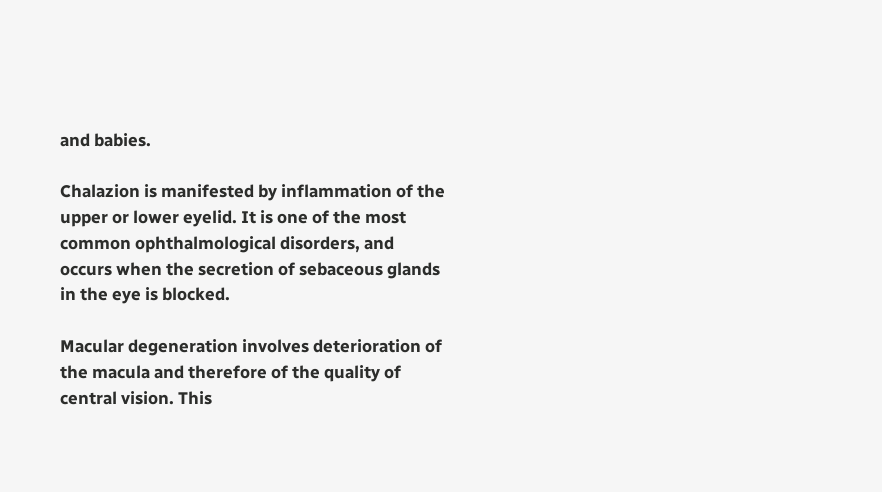and babies.

Chalazion is manifested by inflammation of the upper or lower eyelid. It is one of the most common ophthalmological disorders, and occurs when the secretion of sebaceous glands in the eye is blocked.

Macular degeneration involves deterioration of the macula and therefore of the quality of central vision. This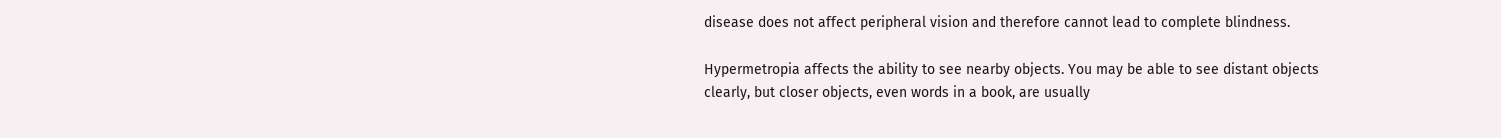disease does not affect peripheral vision and therefore cannot lead to complete blindness.

Hypermetropia affects the ability to see nearby objects. You may be able to see distant objects clearly, but closer objects, even words in a book, are usually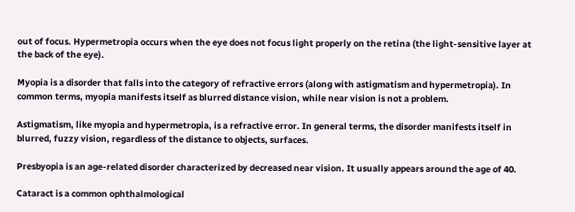out of focus. Hypermetropia occurs when the eye does not focus light properly on the retina (the light-sensitive layer at the back of the eye).

Myopia is a disorder that falls into the category of refractive errors (along with astigmatism and hypermetropia). In common terms, myopia manifests itself as blurred distance vision, while near vision is not a problem.

Astigmatism, like myopia and hypermetropia, is a refractive error. In general terms, the disorder manifests itself in blurred, fuzzy vision, regardless of the distance to objects, surfaces.

Presbyopia is an age-related disorder characterized by decreased near vision. It usually appears around the age of 40.

Cataract is a common ophthalmological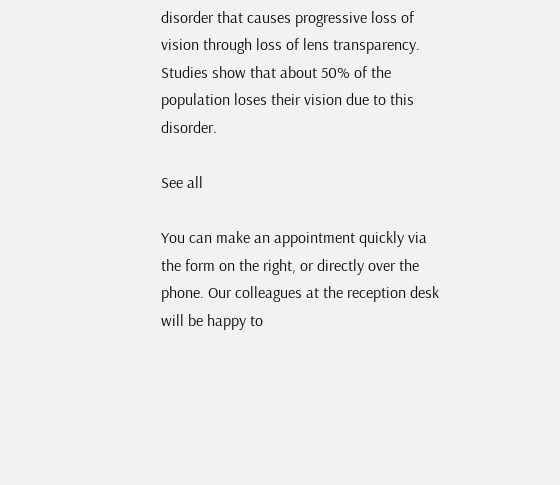disorder that causes progressive loss of vision through loss of lens transparency. Studies show that about 50% of the population loses their vision due to this disorder.

See all

You can make an appointment quickly via the form on the right, or directly over the phone. Our colleagues at the reception desk will be happy to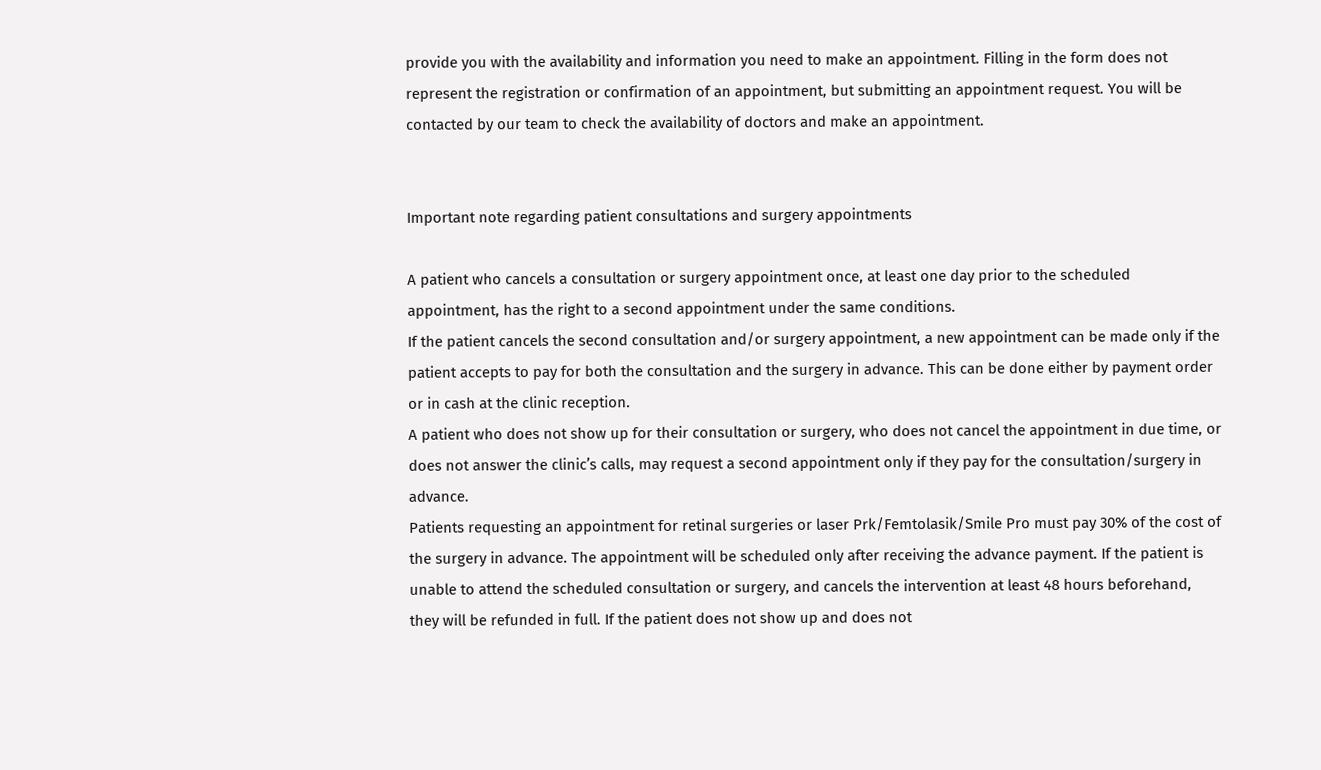provide you with the availability and information you need to make an appointment. Filling in the form does not represent the registration or confirmation of an appointment, but submitting an appointment request. You will be contacted by our team to check the availability of doctors and make an appointment.


Important note regarding patient consultations and surgery appointments

A patient who cancels a consultation or surgery appointment once, at least one day prior to the scheduled appointment, has the right to a second appointment under the same conditions.
If the patient cancels the second consultation and/or surgery appointment, a new appointment can be made only if the patient accepts to pay for both the consultation and the surgery in advance. This can be done either by payment order or in cash at the clinic reception.
A patient who does not show up for their consultation or surgery, who does not cancel the appointment in due time, or does not answer the clinic’s calls, may request a second appointment only if they pay for the consultation/surgery in advance.
Patients requesting an appointment for retinal surgeries or laser Prk/Femtolasik/Smile Pro must pay 30% of the cost of the surgery in advance. The appointment will be scheduled only after receiving the advance payment. If the patient is unable to attend the scheduled consultation or surgery, and cancels the intervention at least 48 hours beforehand, they will be refunded in full. If the patient does not show up and does not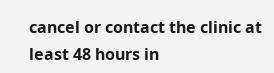cancel or contact the clinic at least 48 hours in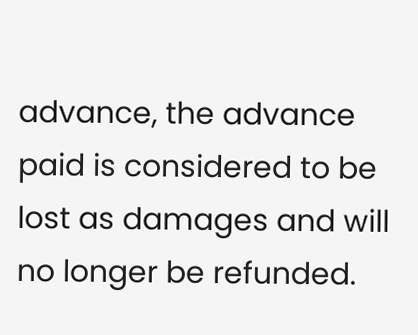advance, the advance paid is considered to be lost as damages and will no longer be refunded.